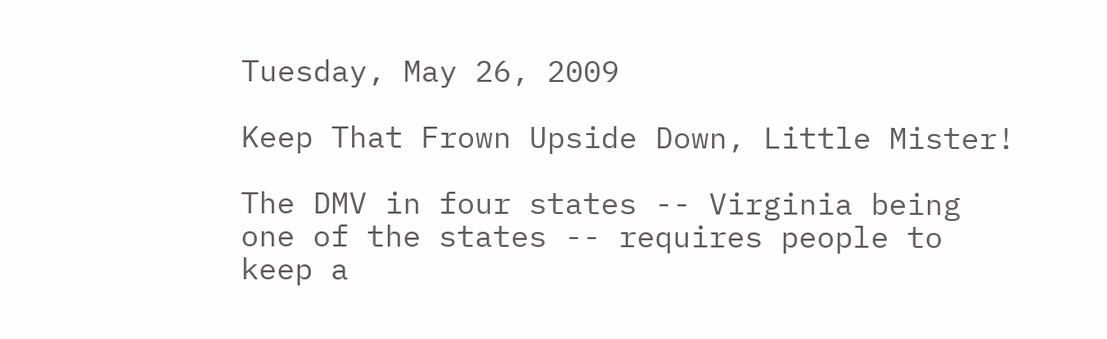Tuesday, May 26, 2009

Keep That Frown Upside Down, Little Mister!

The DMV in four states -- Virginia being one of the states -- requires people to keep a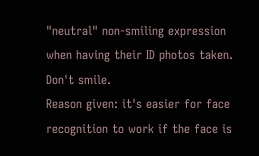"neutral" non-smiling expression when having their ID photos taken. Don't smile.
Reason given: it's easier for face recognition to work if the face is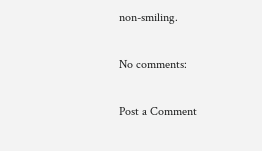non-smiling.

No comments:

Post a Comment